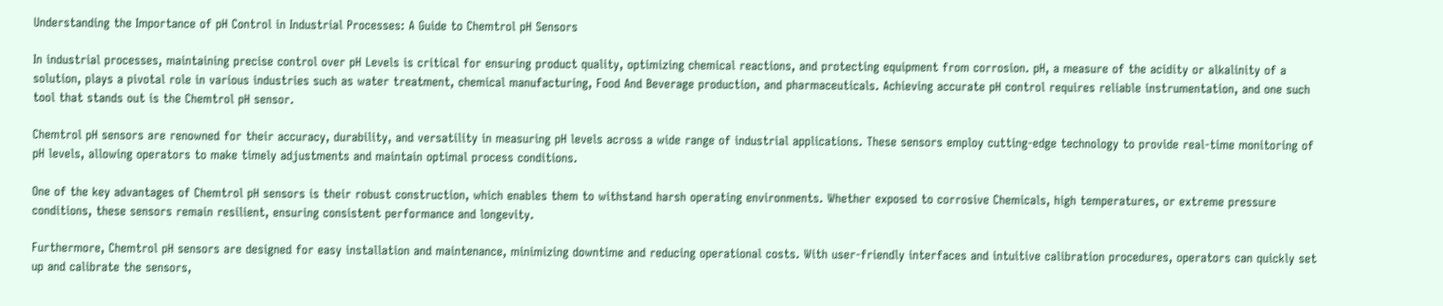Understanding the Importance of pH Control in Industrial Processes: A Guide to Chemtrol pH Sensors

In industrial processes, maintaining precise control over pH Levels is critical for ensuring product quality, optimizing chemical reactions, and protecting equipment from corrosion. pH, a measure of the acidity or alkalinity of a solution, plays a pivotal role in various industries such as water treatment, chemical manufacturing, Food And Beverage production, and pharmaceuticals. Achieving accurate pH control requires reliable instrumentation, and one such tool that stands out is the Chemtrol pH sensor.

Chemtrol pH sensors are renowned for their accuracy, durability, and versatility in measuring pH levels across a wide range of industrial applications. These sensors employ cutting-edge technology to provide real-time monitoring of pH levels, allowing operators to make timely adjustments and maintain optimal process conditions.

One of the key advantages of Chemtrol pH sensors is their robust construction, which enables them to withstand harsh operating environments. Whether exposed to corrosive Chemicals, high temperatures, or extreme pressure conditions, these sensors remain resilient, ensuring consistent performance and longevity.

Furthermore, Chemtrol pH sensors are designed for easy installation and maintenance, minimizing downtime and reducing operational costs. With user-friendly interfaces and intuitive calibration procedures, operators can quickly set up and calibrate the sensors,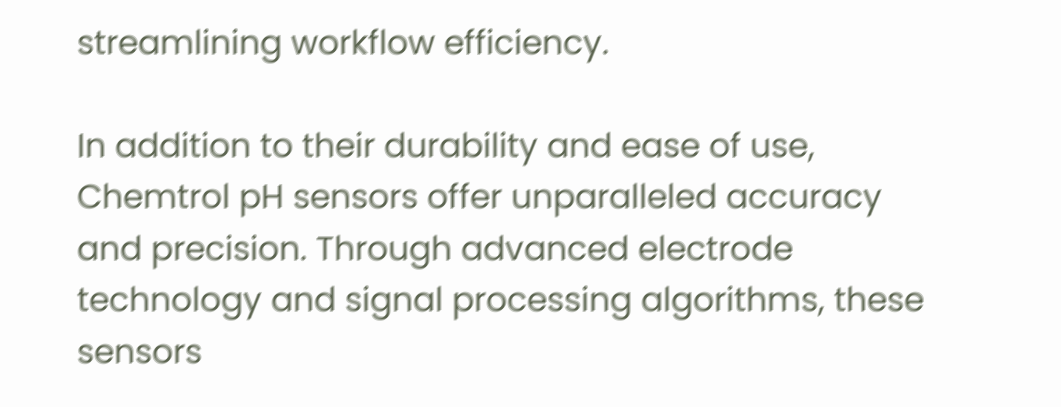streamlining workflow efficiency.

In addition to their durability and ease of use, Chemtrol pH sensors offer unparalleled accuracy and precision. Through advanced electrode technology and signal processing algorithms, these sensors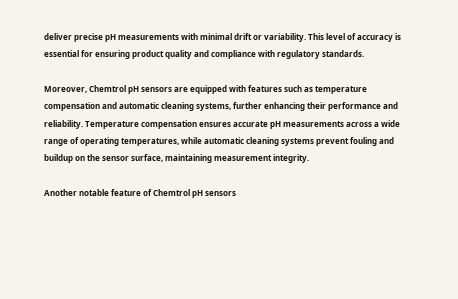deliver precise pH measurements with minimal drift or variability. This level of accuracy is essential for ensuring product quality and compliance with regulatory standards.

Moreover, Chemtrol pH sensors are equipped with features such as temperature compensation and automatic cleaning systems, further enhancing their performance and reliability. Temperature compensation ensures accurate pH measurements across a wide range of operating temperatures, while automatic cleaning systems prevent fouling and buildup on the sensor surface, maintaining measurement integrity.

Another notable feature of Chemtrol pH sensors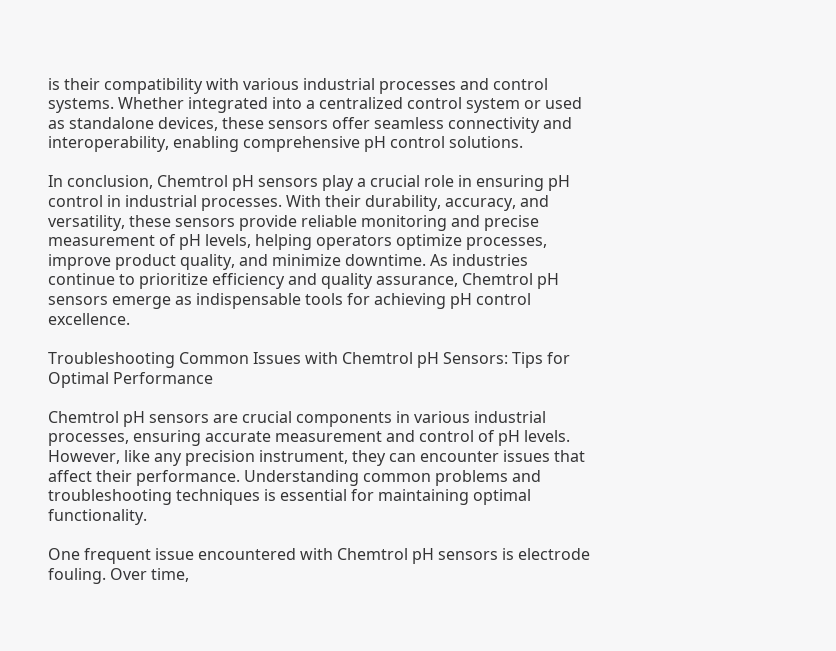is their compatibility with various industrial processes and control systems. Whether integrated into a centralized control system or used as standalone devices, these sensors offer seamless connectivity and interoperability, enabling comprehensive pH control solutions.

In conclusion, Chemtrol pH sensors play a crucial role in ensuring pH control in industrial processes. With their durability, accuracy, and versatility, these sensors provide reliable monitoring and precise measurement of pH levels, helping operators optimize processes, improve product quality, and minimize downtime. As industries continue to prioritize efficiency and quality assurance, Chemtrol pH sensors emerge as indispensable tools for achieving pH control excellence.

Troubleshooting Common Issues with Chemtrol pH Sensors: Tips for Optimal Performance

Chemtrol pH sensors are crucial components in various industrial processes, ensuring accurate measurement and control of pH levels. However, like any precision instrument, they can encounter issues that affect their performance. Understanding common problems and troubleshooting techniques is essential for maintaining optimal functionality.

One frequent issue encountered with Chemtrol pH sensors is electrode fouling. Over time,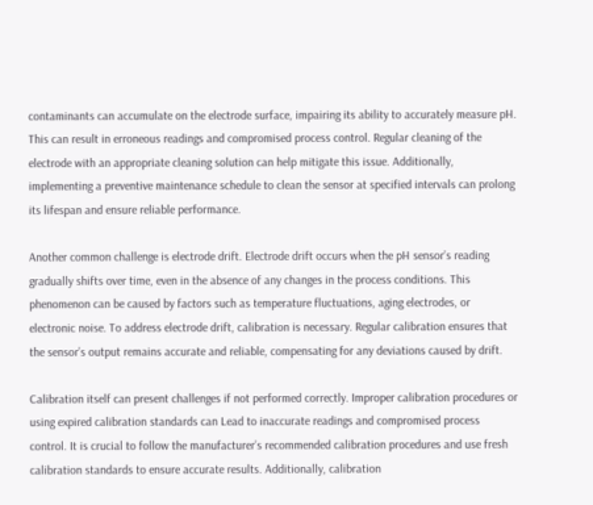contaminants can accumulate on the electrode surface, impairing its ability to accurately measure pH. This can result in erroneous readings and compromised process control. Regular cleaning of the electrode with an appropriate cleaning solution can help mitigate this issue. Additionally, implementing a preventive maintenance schedule to clean the sensor at specified intervals can prolong its lifespan and ensure reliable performance.

Another common challenge is electrode drift. Electrode drift occurs when the pH sensor’s reading gradually shifts over time, even in the absence of any changes in the process conditions. This phenomenon can be caused by factors such as temperature fluctuations, aging electrodes, or electronic noise. To address electrode drift, calibration is necessary. Regular calibration ensures that the sensor’s output remains accurate and reliable, compensating for any deviations caused by drift.

Calibration itself can present challenges if not performed correctly. Improper calibration procedures or using expired calibration standards can Lead to inaccurate readings and compromised process control. It is crucial to follow the manufacturer’s recommended calibration procedures and use fresh calibration standards to ensure accurate results. Additionally, calibration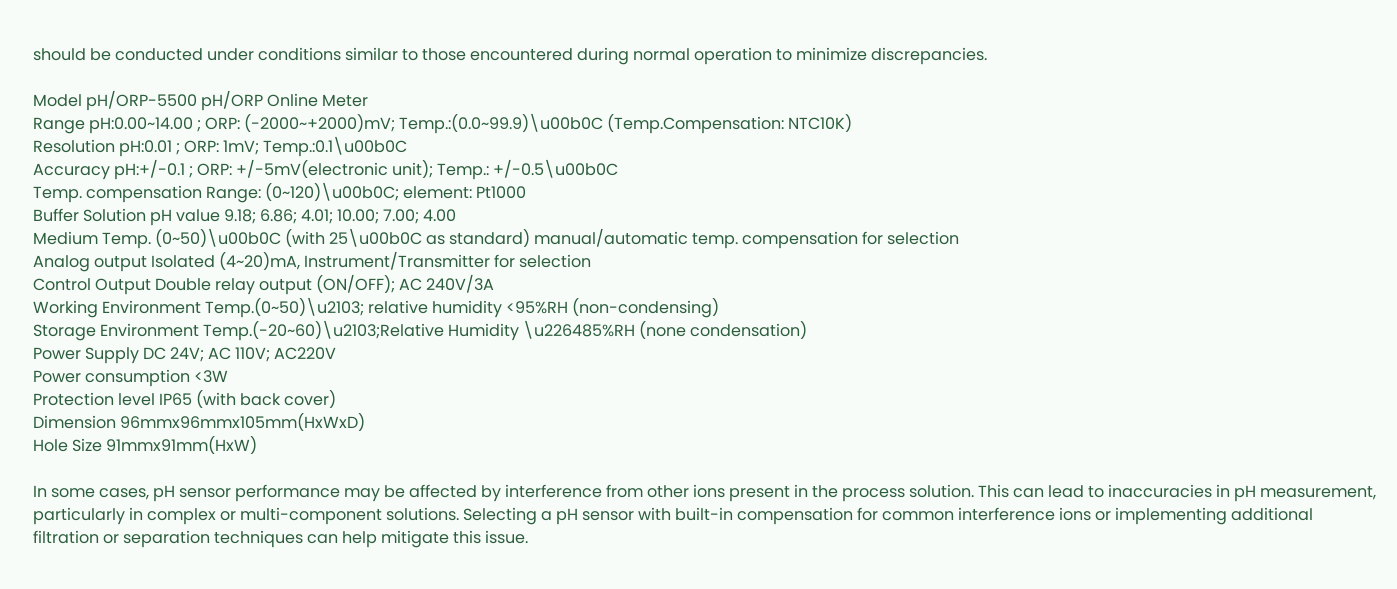should be conducted under conditions similar to those encountered during normal operation to minimize discrepancies.

Model pH/ORP-5500 pH/ORP Online Meter
Range pH:0.00~14.00 ; ORP: (-2000~+2000)mV; Temp.:(0.0~99.9)\u00b0C (Temp.Compensation: NTC10K)
Resolution pH:0.01 ; ORP: 1mV; Temp.:0.1\u00b0C
Accuracy pH:+/-0.1 ; ORP: +/-5mV(electronic unit); Temp.: +/-0.5\u00b0C
Temp. compensation Range: (0~120)\u00b0C; element: Pt1000
Buffer Solution pH value 9.18; 6.86; 4.01; 10.00; 7.00; 4.00
Medium Temp. (0~50)\u00b0C (with 25\u00b0C as standard) manual/automatic temp. compensation for selection
Analog output Isolated (4~20)mA, Instrument/Transmitter for selection
Control Output Double relay output (ON/OFF); AC 240V/3A
Working Environment Temp.(0~50)\u2103; relative humidity <95%RH (non-condensing)
Storage Environment Temp.(-20~60)\u2103;Relative Humidity \u226485%RH (none condensation)
Power Supply DC 24V; AC 110V; AC220V
Power consumption <3W
Protection level IP65 (with back cover)
Dimension 96mmx96mmx105mm(HxWxD)
Hole Size 91mmx91mm(HxW)

In some cases, pH sensor performance may be affected by interference from other ions present in the process solution. This can lead to inaccuracies in pH measurement, particularly in complex or multi-component solutions. Selecting a pH sensor with built-in compensation for common interference ions or implementing additional filtration or separation techniques can help mitigate this issue.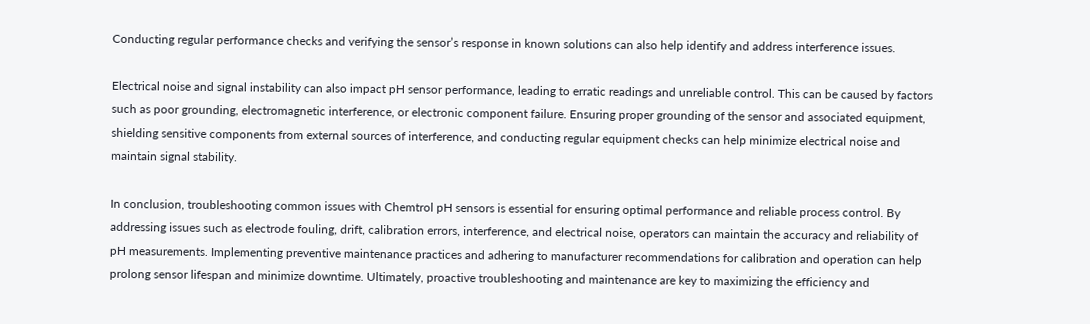Conducting regular performance checks and verifying the sensor’s response in known solutions can also help identify and address interference issues.

Electrical noise and signal instability can also impact pH sensor performance, leading to erratic readings and unreliable control. This can be caused by factors such as poor grounding, electromagnetic interference, or electronic component failure. Ensuring proper grounding of the sensor and associated equipment, shielding sensitive components from external sources of interference, and conducting regular equipment checks can help minimize electrical noise and maintain signal stability.

In conclusion, troubleshooting common issues with Chemtrol pH sensors is essential for ensuring optimal performance and reliable process control. By addressing issues such as electrode fouling, drift, calibration errors, interference, and electrical noise, operators can maintain the accuracy and reliability of pH measurements. Implementing preventive maintenance practices and adhering to manufacturer recommendations for calibration and operation can help prolong sensor lifespan and minimize downtime. Ultimately, proactive troubleshooting and maintenance are key to maximizing the efficiency and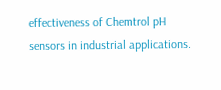effectiveness of Chemtrol pH sensors in industrial applications.